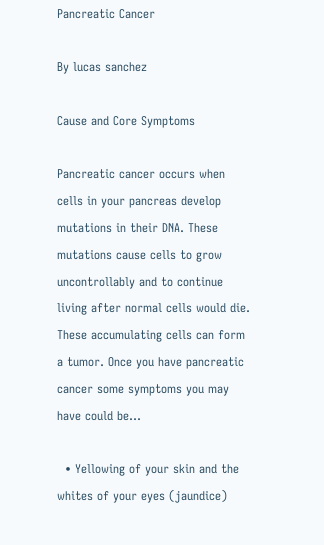Pancreatic Cancer

By lucas sanchez

Cause and Core Symptoms

Pancreatic cancer occurs when cells in your pancreas develop mutations in their DNA. These mutations cause cells to grow uncontrollably and to continue living after normal cells would die. These accumulating cells can form a tumor. Once you have pancreatic cancer some symptoms you may have could be...

  • Yellowing of your skin and the whites of your eyes (jaundice)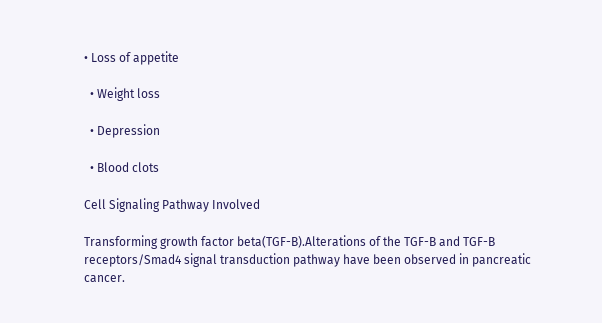• Loss of appetite

  • Weight loss

  • Depression

  • Blood clots

Cell Signaling Pathway Involved

Transforming growth factor beta(TGF-B).Alterations of the TGF-B and TGF-B receptors/Smad4 signal transduction pathway have been observed in pancreatic cancer.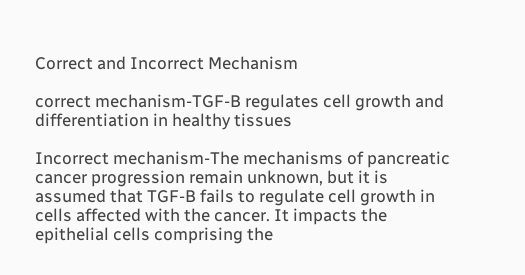Correct and Incorrect Mechanism

correct mechanism-TGF-B regulates cell growth and differentiation in healthy tissues

Incorrect mechanism-The mechanisms of pancreatic cancer progression remain unknown, but it is assumed that TGF-B fails to regulate cell growth in cells affected with the cancer. It impacts the epithelial cells comprising the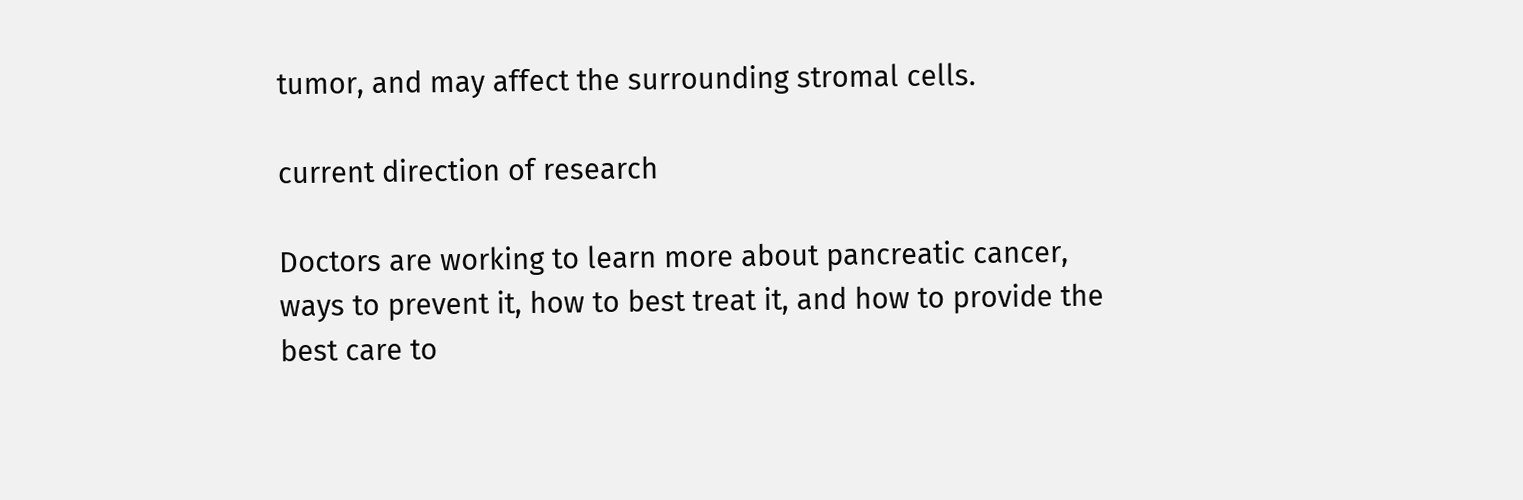tumor, and may affect the surrounding stromal cells.

current direction of research

Doctors are working to learn more about pancreatic cancer, ways to prevent it, how to best treat it, and how to provide the best care to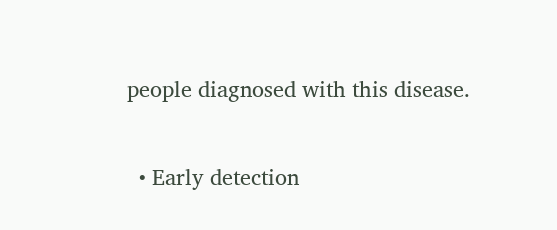people diagnosed with this disease.

  • Early detection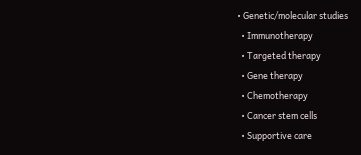• Genetic/molecular studies
  • Immunotherapy
  • Targeted therapy
  • Gene therapy
  • Chemotherapy
  • Cancer stem cells
  • Supportive care